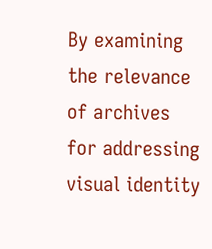By examining the relevance of archives for addressing visual identity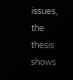issues, the thesis shows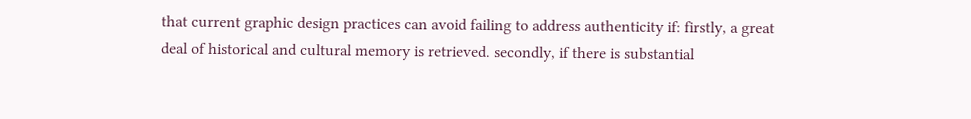that current graphic design practices can avoid failing to address authenticity if: firstly, a great deal of historical and cultural memory is retrieved. secondly, if there is substantial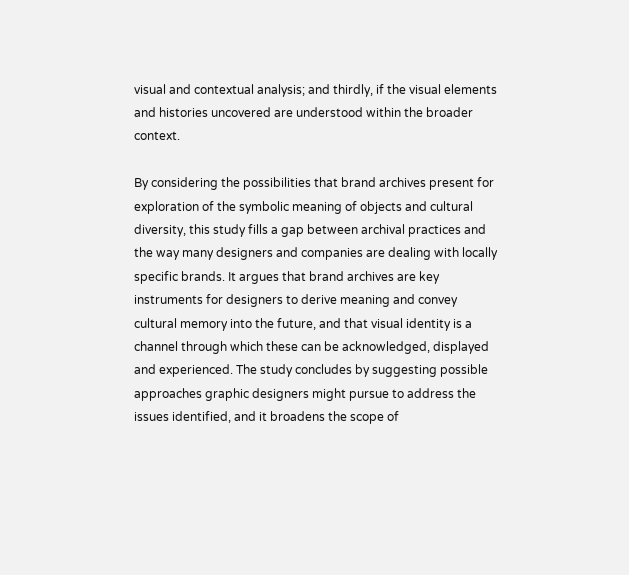visual and contextual analysis; and thirdly, if the visual elements and histories uncovered are understood within the broader context.

By considering the possibilities that brand archives present for exploration of the symbolic meaning of objects and cultural diversity, this study fills a gap between archival practices and the way many designers and companies are dealing with locally specific brands. It argues that brand archives are key instruments for designers to derive meaning and convey cultural memory into the future, and that visual identity is a channel through which these can be acknowledged, displayed and experienced. The study concludes by suggesting possible approaches graphic designers might pursue to address the issues identified, and it broadens the scope of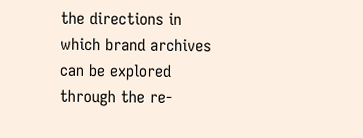the directions in which brand archives can be explored through the re-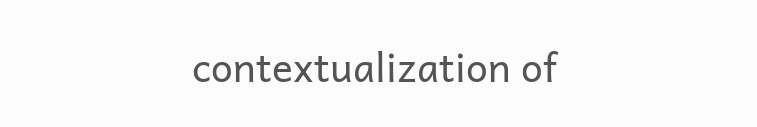contextualization of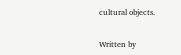cultural objects.


Written by